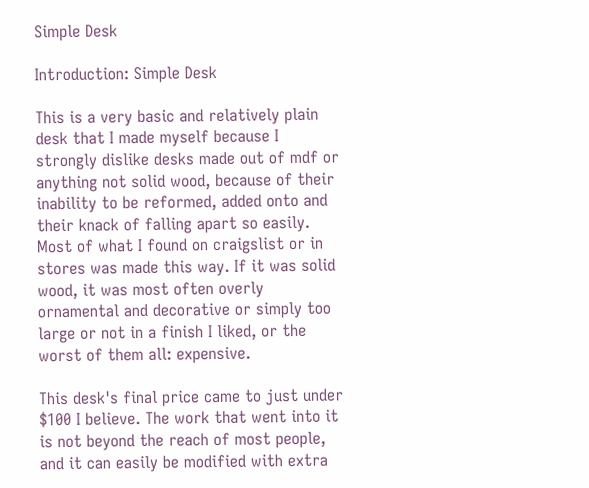Simple Desk

Introduction: Simple Desk

This is a very basic and relatively plain desk that I made myself because I strongly dislike desks made out of mdf or anything not solid wood, because of their inability to be reformed, added onto and their knack of falling apart so easily. Most of what I found on craigslist or in stores was made this way. If it was solid wood, it was most often overly ornamental and decorative or simply too large or not in a finish I liked, or the worst of them all: expensive.

This desk's final price came to just under $100 I believe. The work that went into it is not beyond the reach of most people, and it can easily be modified with extra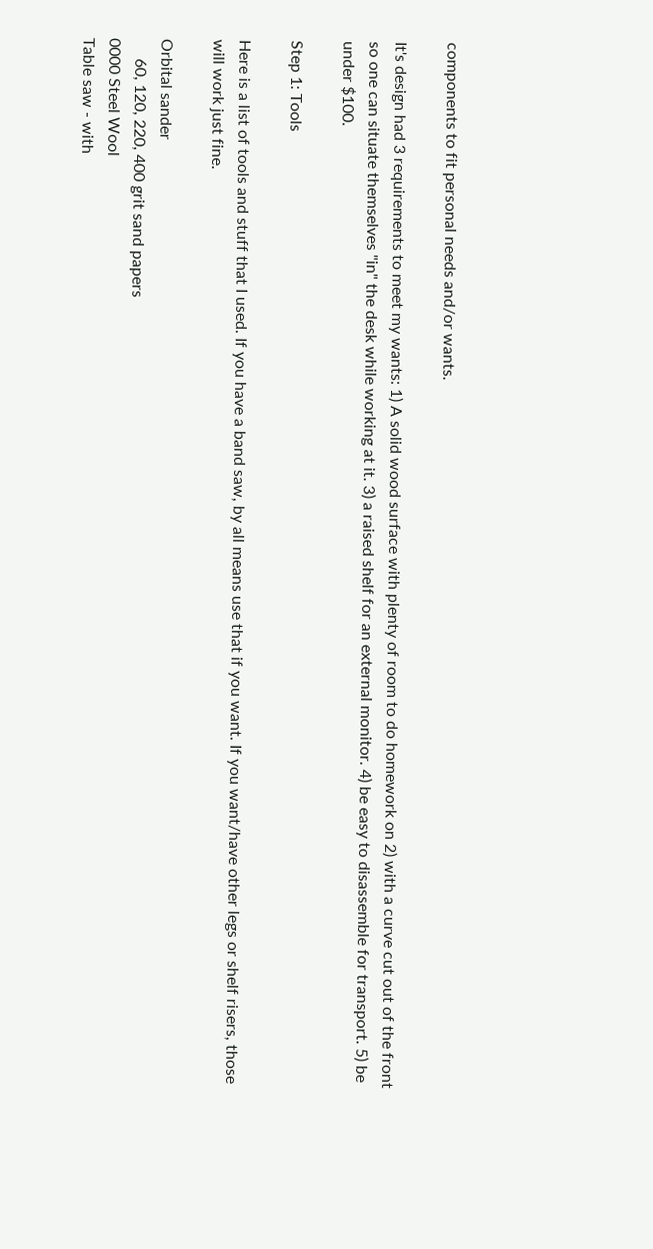components to fit personal needs and/or wants.

It's design had 3 requirements to meet my wants: 1) A solid wood surface with plenty of room to do homework on 2) with a curve cut out of the front so one can situate themselves "in" the desk while working at it. 3) a raised shelf for an external monitor. 4) be easy to disassemble for transport. 5) be under $100.

Step 1: Tools

Here is a list of tools and stuff that I used. If you have a band saw, by all means use that if you want. If you want/have other legs or shelf risers, those will work just fine.

Orbital sander
     60, 120, 220, 400 grit sand papers
0000 Steel Wool
Table saw - with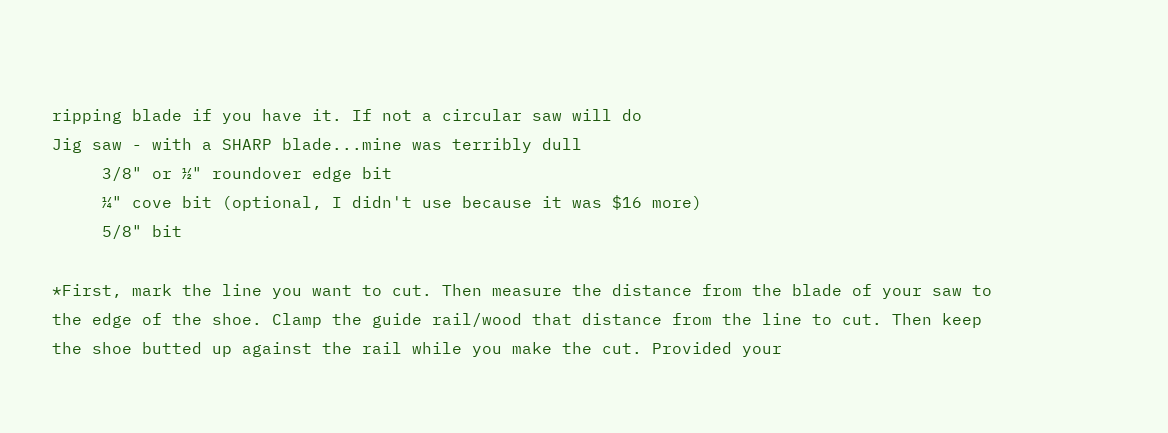ripping blade if you have it. If not a circular saw will do
Jig saw - with a SHARP blade...mine was terribly dull
     3/8" or ½" roundover edge bit
     ¼" cove bit (optional, I didn't use because it was $16 more)
     5/8" bit

*First, mark the line you want to cut. Then measure the distance from the blade of your saw to the edge of the shoe. Clamp the guide rail/wood that distance from the line to cut. Then keep the shoe butted up against the rail while you make the cut. Provided your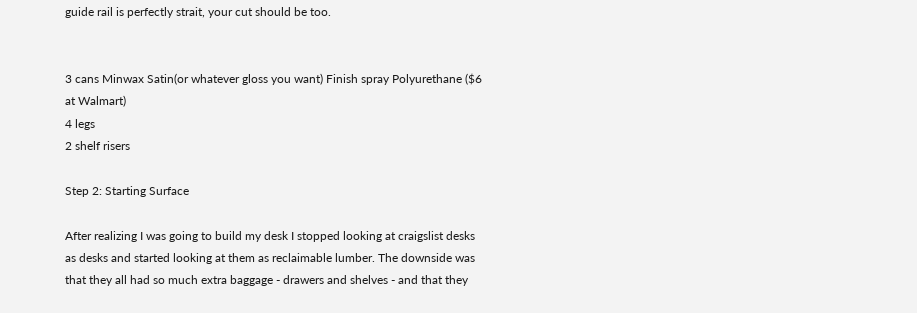guide rail is perfectly strait, your cut should be too.


3 cans Minwax Satin(or whatever gloss you want) Finish spray Polyurethane ($6 at Walmart)
4 legs
2 shelf risers

Step 2: Starting Surface

After realizing I was going to build my desk I stopped looking at craigslist desks as desks and started looking at them as reclaimable lumber. The downside was that they all had so much extra baggage - drawers and shelves - and that they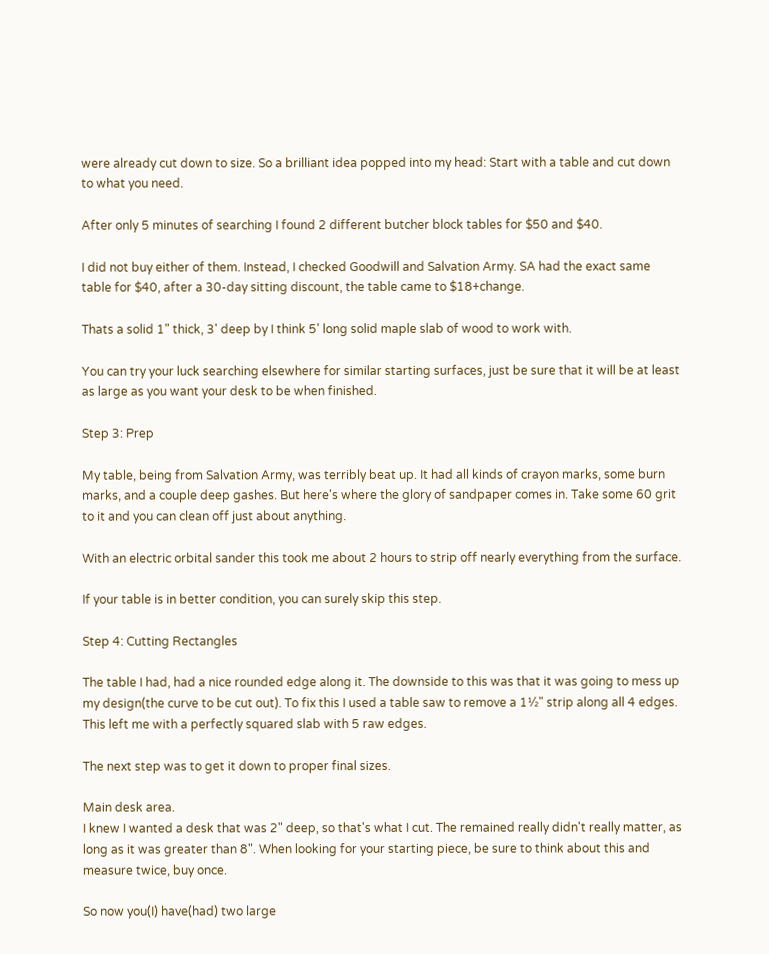were already cut down to size. So a brilliant idea popped into my head: Start with a table and cut down to what you need.

After only 5 minutes of searching I found 2 different butcher block tables for $50 and $40.

I did not buy either of them. Instead, I checked Goodwill and Salvation Army. SA had the exact same table for $40, after a 30-day sitting discount, the table came to $18+change.

Thats a solid 1" thick, 3' deep by I think 5' long solid maple slab of wood to work with.

You can try your luck searching elsewhere for similar starting surfaces, just be sure that it will be at least as large as you want your desk to be when finished.

Step 3: Prep

My table, being from Salvation Army, was terribly beat up. It had all kinds of crayon marks, some burn marks, and a couple deep gashes. But here's where the glory of sandpaper comes in. Take some 60 grit to it and you can clean off just about anything.

With an electric orbital sander this took me about 2 hours to strip off nearly everything from the surface.

If your table is in better condition, you can surely skip this step.

Step 4: Cutting Rectangles

The table I had, had a nice rounded edge along it. The downside to this was that it was going to mess up my design(the curve to be cut out). To fix this I used a table saw to remove a 1½" strip along all 4 edges. This left me with a perfectly squared slab with 5 raw edges.

The next step was to get it down to proper final sizes.

Main desk area.
I knew I wanted a desk that was 2" deep, so that's what I cut. The remained really didn't really matter, as long as it was greater than 8". When looking for your starting piece, be sure to think about this and measure twice, buy once.

So now you(I) have(had) two large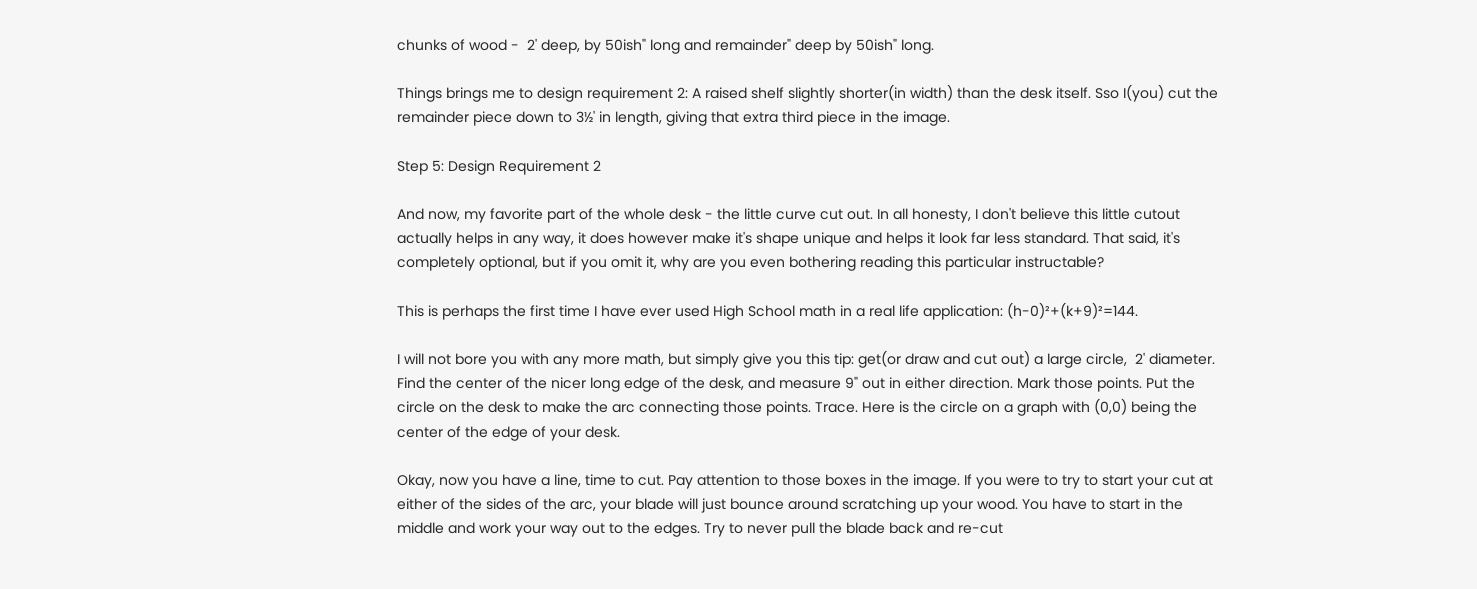chunks of wood -  2' deep, by 50ish" long and remainder" deep by 50ish" long.

Things brings me to design requirement 2: A raised shelf slightly shorter(in width) than the desk itself. Sso I(you) cut the remainder piece down to 3½' in length, giving that extra third piece in the image.

Step 5: Design Requirement 2

And now, my favorite part of the whole desk - the little curve cut out. In all honesty, I don't believe this little cutout actually helps in any way, it does however make it's shape unique and helps it look far less standard. That said, it's completely optional, but if you omit it, why are you even bothering reading this particular instructable?

This is perhaps the first time I have ever used High School math in a real life application: (h-0)²+(k+9)²=144.

I will not bore you with any more math, but simply give you this tip: get(or draw and cut out) a large circle,  2' diameter. Find the center of the nicer long edge of the desk, and measure 9" out in either direction. Mark those points. Put the circle on the desk to make the arc connecting those points. Trace. Here is the circle on a graph with (0,0) being the center of the edge of your desk.

Okay, now you have a line, time to cut. Pay attention to those boxes in the image. If you were to try to start your cut at either of the sides of the arc, your blade will just bounce around scratching up your wood. You have to start in the middle and work your way out to the edges. Try to never pull the blade back and re-cut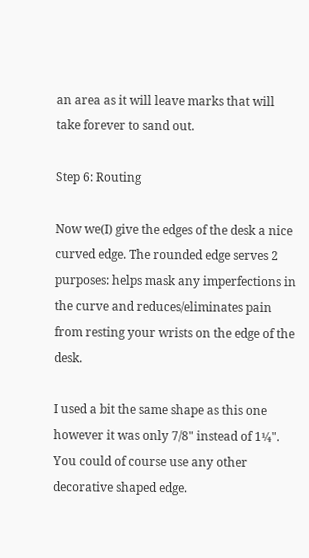an area as it will leave marks that will take forever to sand out.

Step 6: Routing

Now we(I) give the edges of the desk a nice curved edge. The rounded edge serves 2 purposes: helps mask any imperfections in the curve and reduces/eliminates pain from resting your wrists on the edge of the desk.

I used a bit the same shape as this one however it was only 7/8" instead of 1¼". You could of course use any other decorative shaped edge.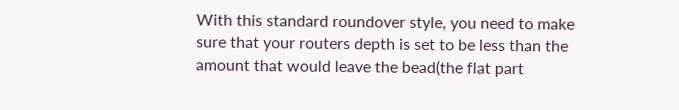With this standard roundover style, you need to make sure that your routers depth is set to be less than the amount that would leave the bead(the flat part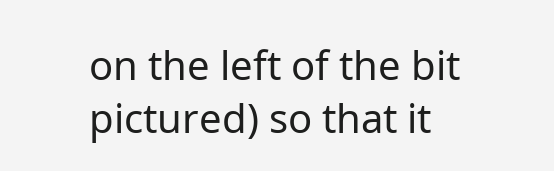on the left of the bit pictured) so that it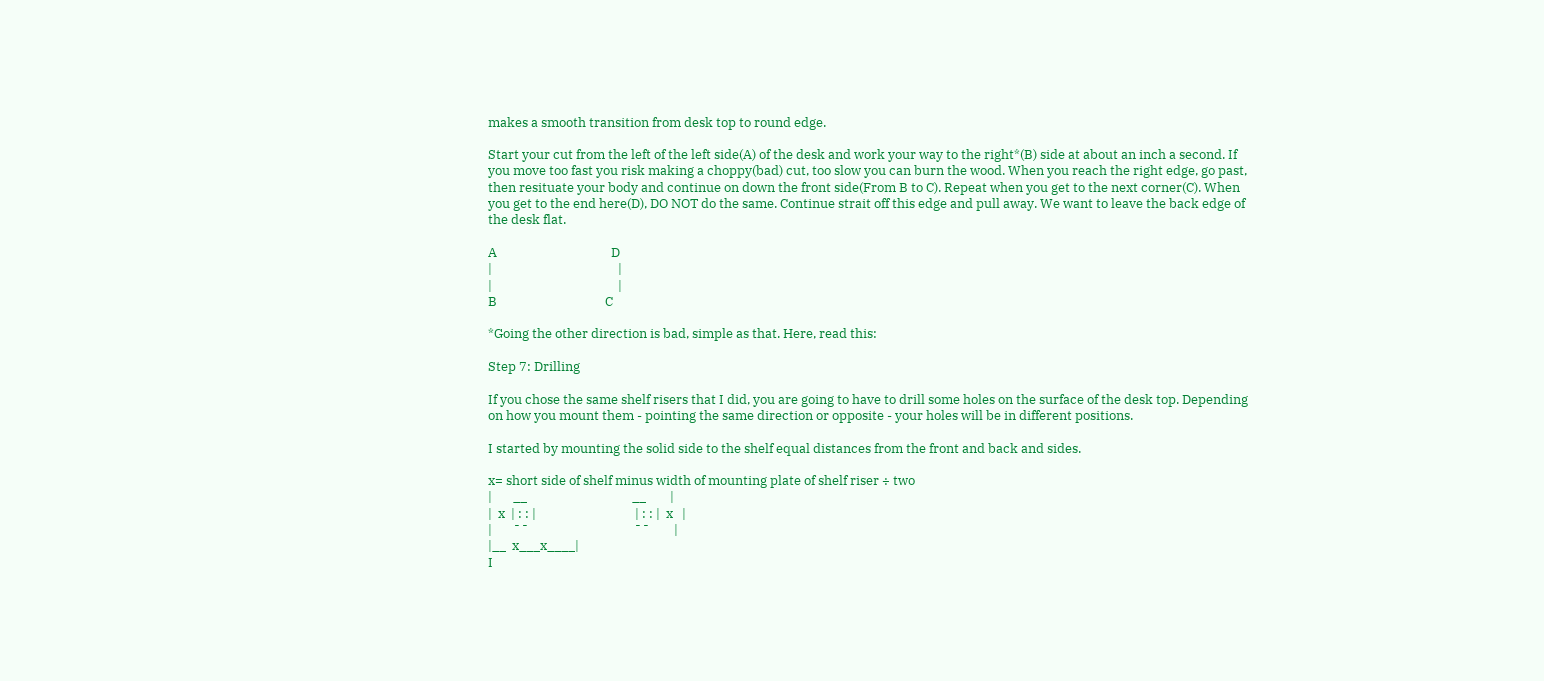makes a smooth transition from desk top to round edge.

Start your cut from the left of the left side(A) of the desk and work your way to the right*(B) side at about an inch a second. If you move too fast you risk making a choppy(bad) cut, too slow you can burn the wood. When you reach the right edge, go past, then resituate your body and continue on down the front side(From B to C). Repeat when you get to the next corner(C). When you get to the end here(D), DO NOT do the same. Continue strait off this edge and pull away. We want to leave the back edge of the desk flat.

A                                      D
|                                          |
|                                          |
B                                    C

*Going the other direction is bad, simple as that. Here, read this:

Step 7: Drilling

If you chose the same shelf risers that I did, you are going to have to drill some holes on the surface of the desk top. Depending on how you mount them - pointing the same direction or opposite - your holes will be in different positions.

I started by mounting the solid side to the shelf equal distances from the front and back and sides.

x= short side of shelf minus width of mounting plate of shelf riser ÷ two
|       __                                   __        |
|  x  | : : |                                 | : : |  x   |
|       ¯¯                                   ¯¯        |
|__  x___x____|
I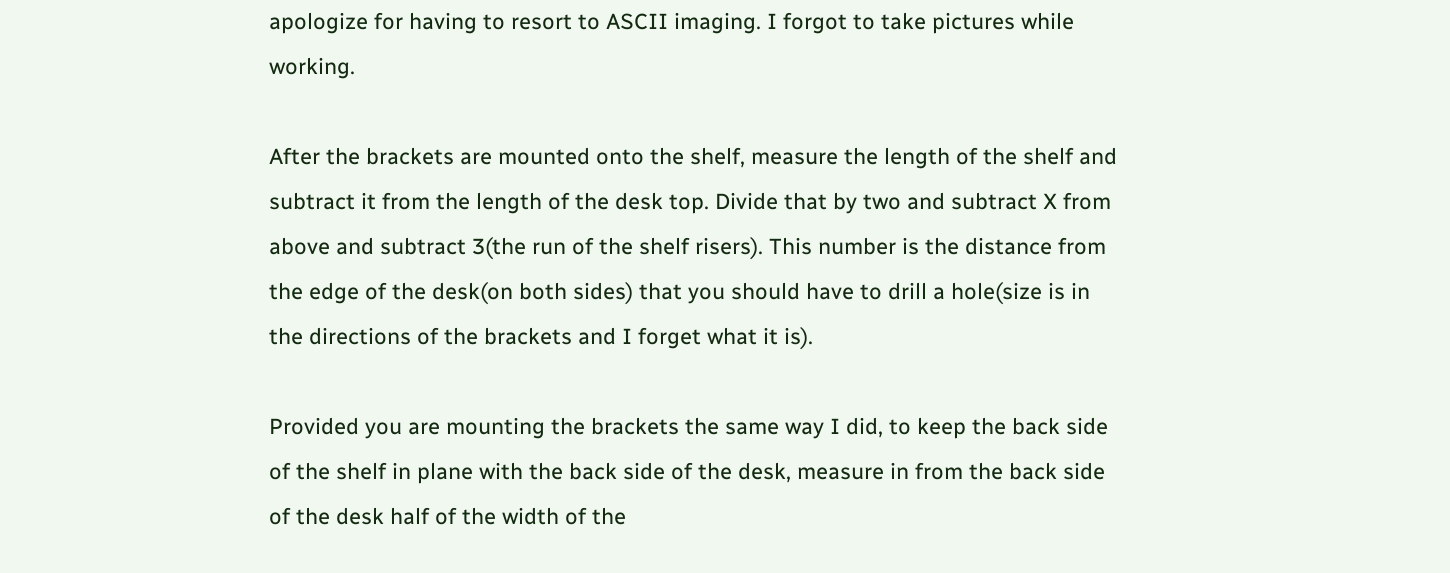apologize for having to resort to ASCII imaging. I forgot to take pictures while working.

After the brackets are mounted onto the shelf, measure the length of the shelf and subtract it from the length of the desk top. Divide that by two and subtract X from above and subtract 3(the run of the shelf risers). This number is the distance from the edge of the desk(on both sides) that you should have to drill a hole(size is in the directions of the brackets and I forget what it is).

Provided you are mounting the brackets the same way I did, to keep the back side of the shelf in plane with the back side of the desk, measure in from the back side of the desk half of the width of the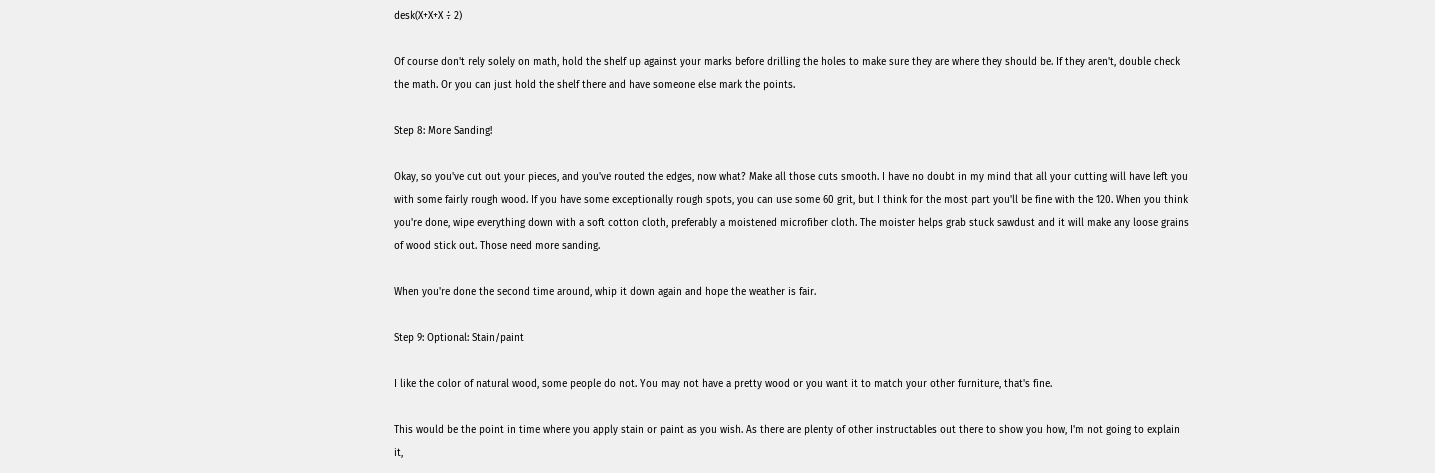desk(X+X+X ÷ 2)

Of course don't rely solely on math, hold the shelf up against your marks before drilling the holes to make sure they are where they should be. If they aren't, double check the math. Or you can just hold the shelf there and have someone else mark the points.

Step 8: More Sanding!

Okay, so you've cut out your pieces, and you've routed the edges, now what? Make all those cuts smooth. I have no doubt in my mind that all your cutting will have left you with some fairly rough wood. If you have some exceptionally rough spots, you can use some 60 grit, but I think for the most part you'll be fine with the 120. When you think you're done, wipe everything down with a soft cotton cloth, preferably a moistened microfiber cloth. The moister helps grab stuck sawdust and it will make any loose grains of wood stick out. Those need more sanding.

When you're done the second time around, whip it down again and hope the weather is fair.

Step 9: Optional: Stain/paint

I like the color of natural wood, some people do not. You may not have a pretty wood or you want it to match your other furniture, that's fine.

This would be the point in time where you apply stain or paint as you wish. As there are plenty of other instructables out there to show you how, I'm not going to explain it,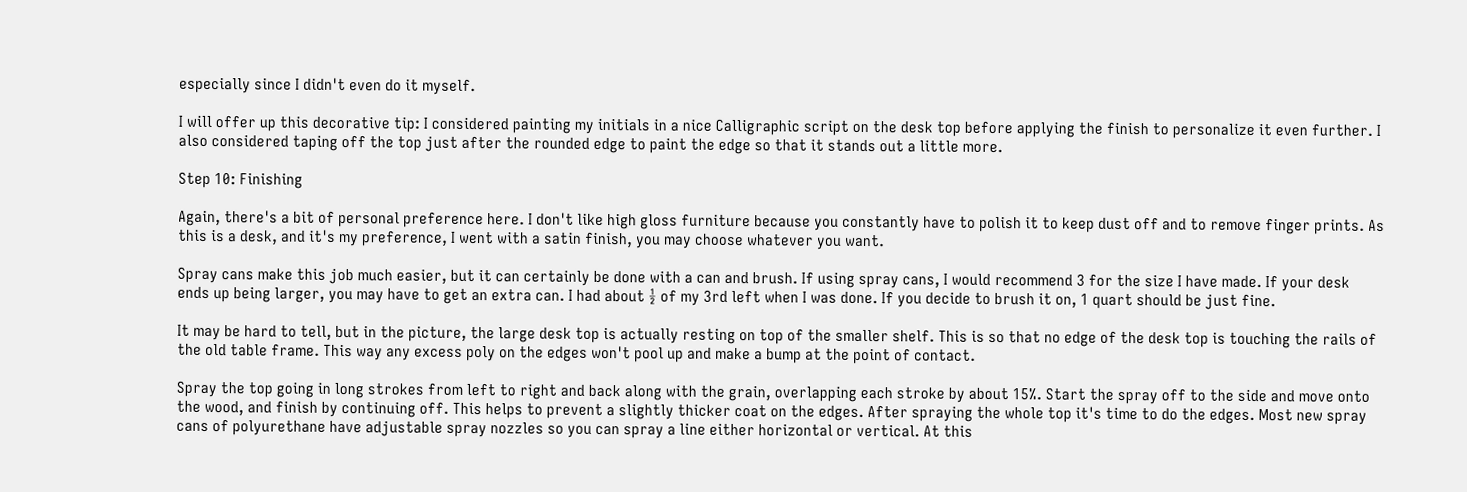especially since I didn't even do it myself.

I will offer up this decorative tip: I considered painting my initials in a nice Calligraphic script on the desk top before applying the finish to personalize it even further. I also considered taping off the top just after the rounded edge to paint the edge so that it stands out a little more.

Step 10: Finishing

Again, there's a bit of personal preference here. I don't like high gloss furniture because you constantly have to polish it to keep dust off and to remove finger prints. As this is a desk, and it's my preference, I went with a satin finish, you may choose whatever you want.

Spray cans make this job much easier, but it can certainly be done with a can and brush. If using spray cans, I would recommend 3 for the size I have made. If your desk ends up being larger, you may have to get an extra can. I had about ½ of my 3rd left when I was done. If you decide to brush it on, 1 quart should be just fine.

It may be hard to tell, but in the picture, the large desk top is actually resting on top of the smaller shelf. This is so that no edge of the desk top is touching the rails of the old table frame. This way any excess poly on the edges won't pool up and make a bump at the point of contact.

Spray the top going in long strokes from left to right and back along with the grain, overlapping each stroke by about 15%. Start the spray off to the side and move onto the wood, and finish by continuing off. This helps to prevent a slightly thicker coat on the edges. After spraying the whole top it's time to do the edges. Most new spray cans of polyurethane have adjustable spray nozzles so you can spray a line either horizontal or vertical. At this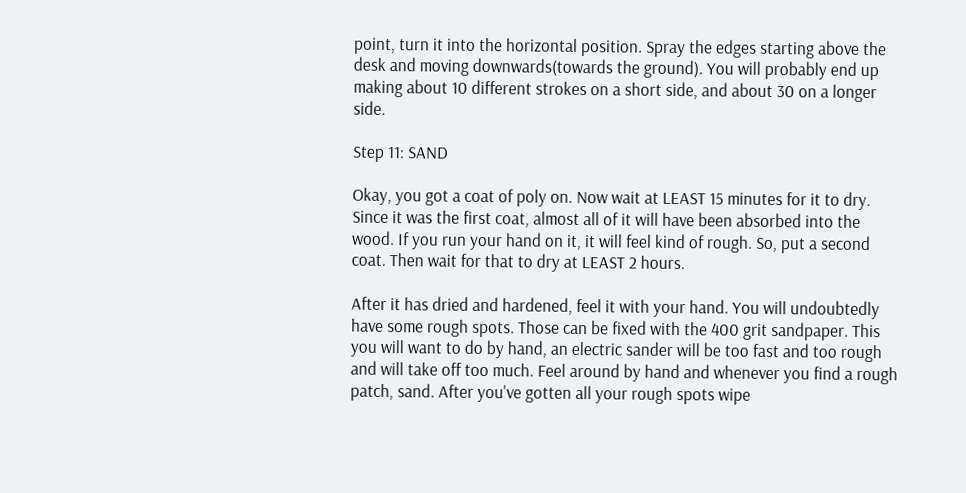point, turn it into the horizontal position. Spray the edges starting above the desk and moving downwards(towards the ground). You will probably end up making about 10 different strokes on a short side, and about 30 on a longer side.

Step 11: SAND

Okay, you got a coat of poly on. Now wait at LEAST 15 minutes for it to dry. Since it was the first coat, almost all of it will have been absorbed into the wood. If you run your hand on it, it will feel kind of rough. So, put a second coat. Then wait for that to dry at LEAST 2 hours.

After it has dried and hardened, feel it with your hand. You will undoubtedly have some rough spots. Those can be fixed with the 400 grit sandpaper. This you will want to do by hand, an electric sander will be too fast and too rough and will take off too much. Feel around by hand and whenever you find a rough patch, sand. After you've gotten all your rough spots wipe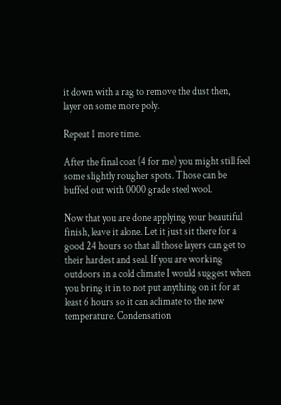it down with a rag to remove the dust then, layer on some more poly.

Repeat 1 more time.

After the final coat (4 for me) you might still feel some slightly rougher spots. Those can be buffed out with 0000 grade steel wool.

Now that you are done applying your beautiful finish, leave it alone. Let it just sit there for a good 24 hours so that all those layers can get to their hardest and seal. If you are working outdoors in a cold climate I would suggest when you bring it in to not put anything on it for at least 6 hours so it can aclimate to the new temperature. Condensation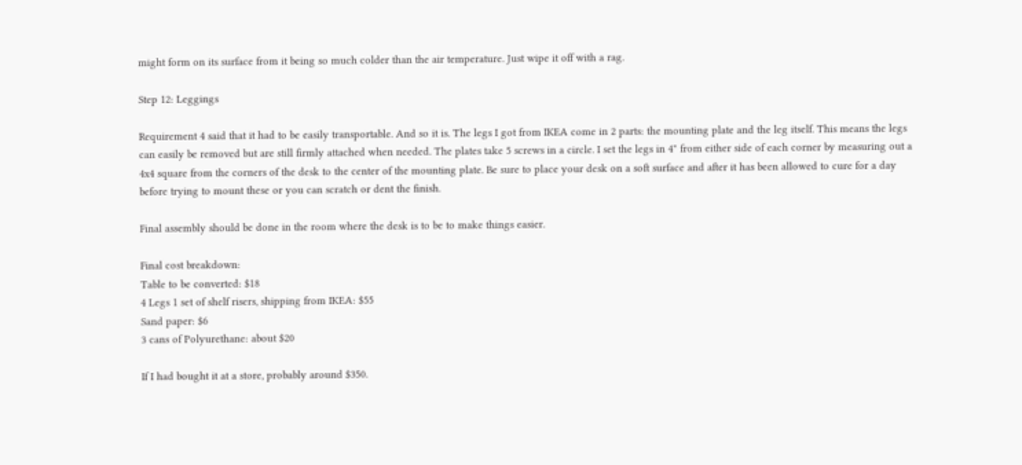might form on its surface from it being so much colder than the air temperature. Just wipe it off with a rag.

Step 12: Leggings

Requirement 4 said that it had to be easily transportable. And so it is. The legs I got from IKEA come in 2 parts: the mounting plate and the leg itself. This means the legs can easily be removed but are still firmly attached when needed. The plates take 5 screws in a circle. I set the legs in 4" from either side of each corner by measuring out a 4x4 square from the corners of the desk to the center of the mounting plate. Be sure to place your desk on a soft surface and after it has been allowed to cure for a day before trying to mount these or you can scratch or dent the finish.

Final assembly should be done in the room where the desk is to be to make things easier.

Final cost breakdown:
Table to be converted: $18
4 Legs 1 set of shelf risers, shipping from IKEA: $55
Sand paper: $6
3 cans of Polyurethane: about $20

If I had bought it at a store, probably around $350.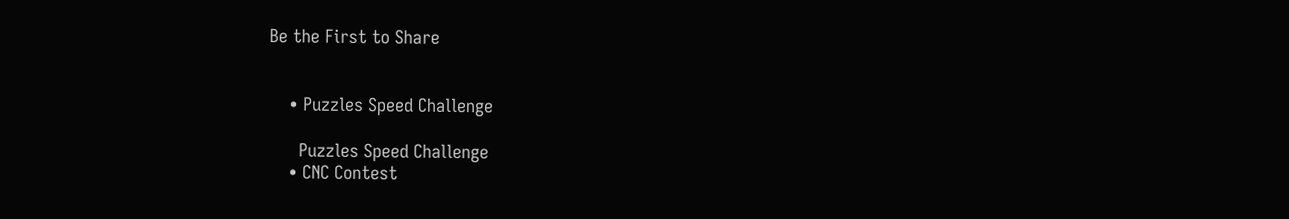Be the First to Share


    • Puzzles Speed Challenge

      Puzzles Speed Challenge
    • CNC Contest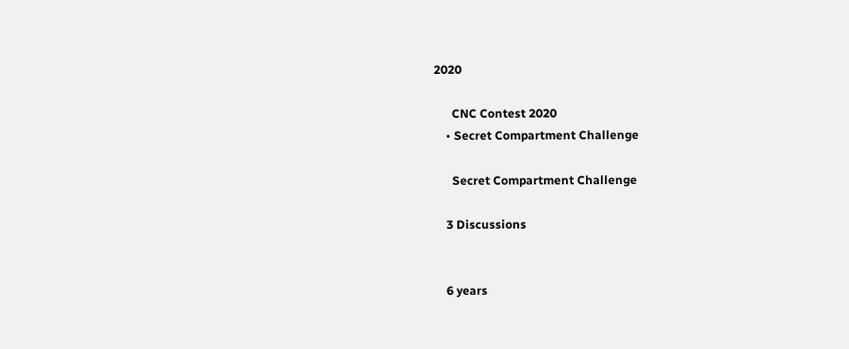2020

      CNC Contest 2020
    • Secret Compartment Challenge

      Secret Compartment Challenge

    3 Discussions


    6 years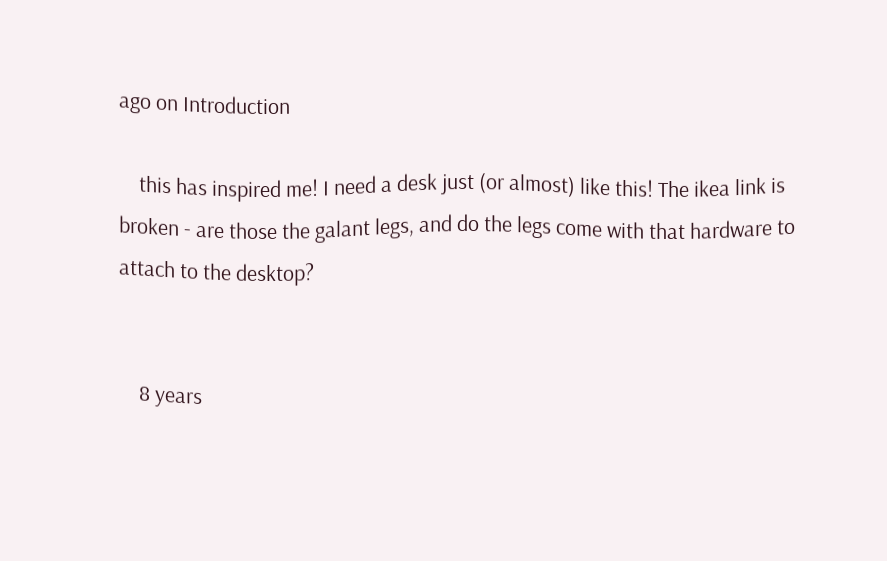ago on Introduction

    this has inspired me! I need a desk just (or almost) like this! The ikea link is broken - are those the galant legs, and do the legs come with that hardware to attach to the desktop?


    8 years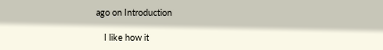ago on Introduction

    I like how it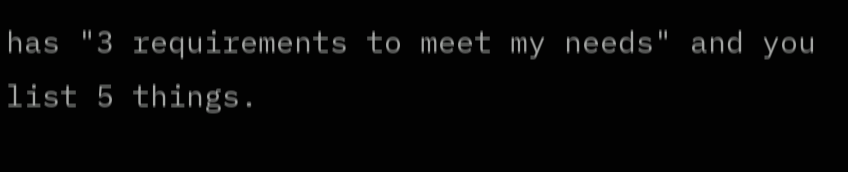has "3 requirements to meet my needs" and you list 5 things.